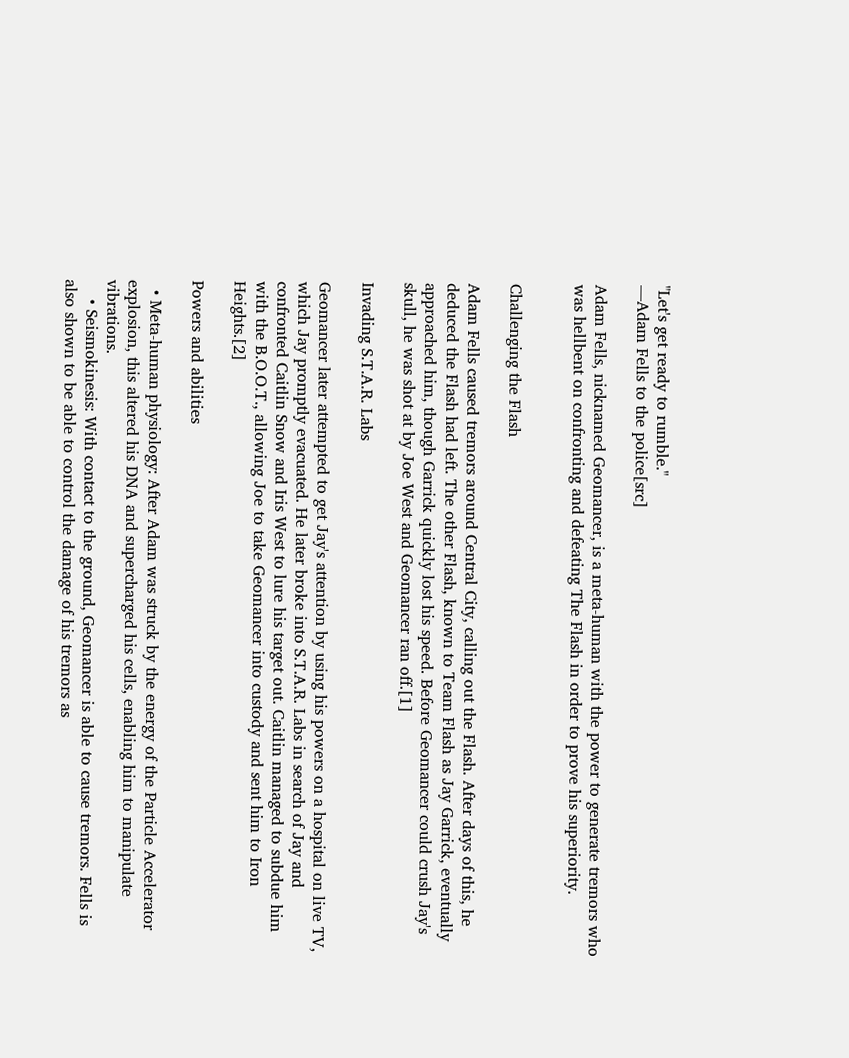"Let's get ready to rumble."
—Adam Fells to the police[src]

Adam Fells, nicknamed Geomancer, is a meta-human with the power to generate tremors who was hellbent on confronting and defeating The Flash in order to prove his superiority.


Challenging the Flash

Adam Fells caused tremors around Central City, calling out the Flash. After days of this, he deduced the Flash had left. The other Flash, known to Team Flash as Jay Garrick, eventually approached him, though Garrick quickly lost his speed. Before Geomancer could crush Jay's skull, he was shot at by Joe West and Geomancer ran off.[1]

Invading S.T.A.R. Labs

Geomancer later attempted to get Jay's attention by using his powers on a hospital on live TV, which Jay promptly evacuated. He later broke into S.T.A.R. Labs in search of Jay and confronted Caitlin Snow and Iris West to lure his target out. Caitlin managed to subdue him with the B.O.O.T., allowing Joe to take Geomancer into custody and sent him to Iron Heights.[2]

Powers and abilities

  • Meta-human physiology: After Adam was struck by the energy of the Particle Accelerator explosion, this altered his DNA and supercharged his cells, enabling him to manipulate vibrations.
    • Seismokinesis: With contact to the ground, Geomancer is able to cause tremors. Fells is also shown to be able to control the damage of his tremors as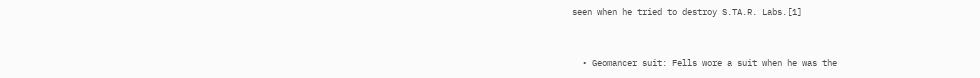seen when he tried to destroy S.TA.R. Labs.[1]


  • Geomancer suit: Fells wore a suit when he was the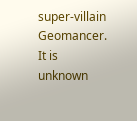super-villain Geomancer. It is unknown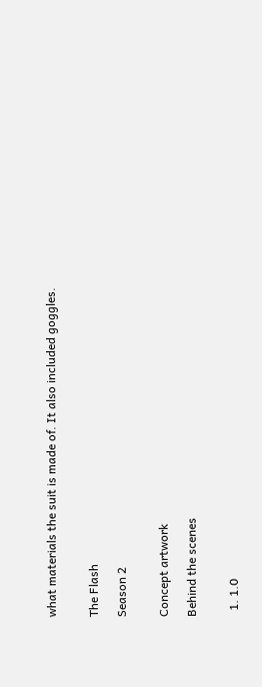what materials the suit is made of. It also included goggles.


The Flash

Season 2


Concept artwork

Behind the scenes


  1. 1.0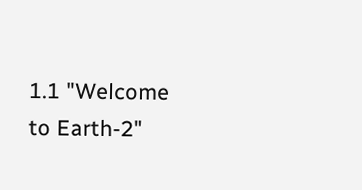1.1 "Welcome to Earth-2"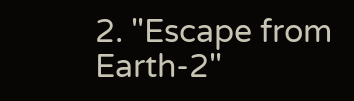2. "Escape from Earth-2"